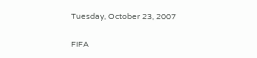Tuesday, October 23, 2007

FIFA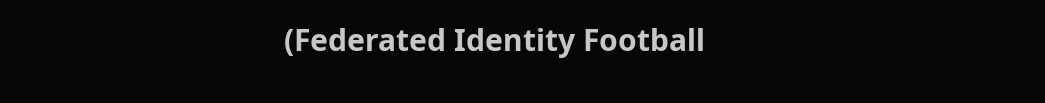(Federated Identity Football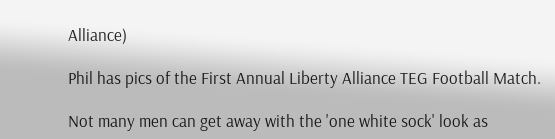Alliance)

Phil has pics of the First Annual Liberty Alliance TEG Football Match.

Not many men can get away with the 'one white sock' look as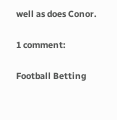well as does Conor.

1 comment:

Football Betting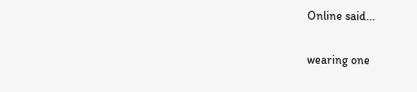Online said...

wearing one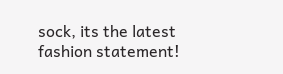sock, its the latest fashion statement!